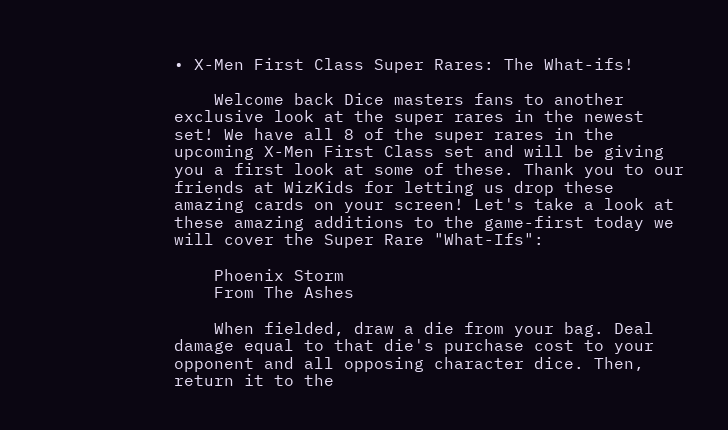• X-Men First Class Super Rares: The What-ifs!

    Welcome back Dice masters fans to another exclusive look at the super rares in the newest set! We have all 8 of the super rares in the upcoming X-Men First Class set and will be giving you a first look at some of these. Thank you to our friends at WizKids for letting us drop these amazing cards on your screen! Let's take a look at these amazing additions to the game-first today we will cover the Super Rare "What-Ifs":

    Phoenix Storm
    From The Ashes

    When fielded, draw a die from your bag. Deal damage equal to that die's purchase cost to your opponent and all opposing character dice. Then, return it to the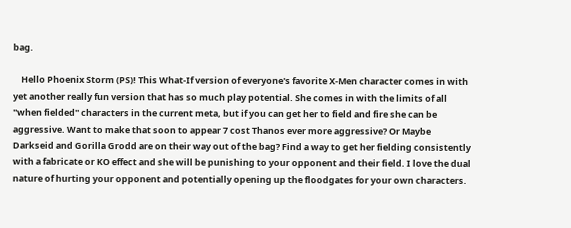bag.

    Hello Phoenix Storm (PS)! This What-If version of everyone's favorite X-Men character comes in with yet another really fun version that has so much play potential. She comes in with the limits of all ''when fielded'' characters in the current meta, but if you can get her to field and fire she can be aggressive. Want to make that soon to appear 7 cost Thanos ever more aggressive? Or Maybe Darkseid and Gorilla Grodd are on their way out of the bag? Find a way to get her fielding consistently with a fabricate or KO effect and she will be punishing to your opponent and their field. I love the dual nature of hurting your opponent and potentially opening up the floodgates for your own characters.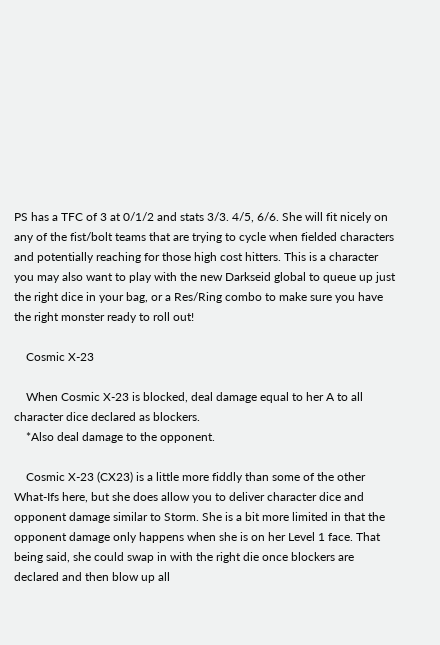PS has a TFC of 3 at 0/1/2 and stats 3/3. 4/5, 6/6. She will fit nicely on any of the fist/bolt teams that are trying to cycle when fielded characters and potentially reaching for those high cost hitters. This is a character you may also want to play with the new Darkseid global to queue up just the right dice in your bag, or a Res/Ring combo to make sure you have the right monster ready to roll out!

    Cosmic X-23

    When Cosmic X-23 is blocked, deal damage equal to her A to all character dice declared as blockers.
    *Also deal damage to the opponent.

    Cosmic X-23 (CX23) is a little more fiddly than some of the other What-Ifs here, but she does allow you to deliver character dice and opponent damage similar to Storm. She is a bit more limited in that the opponent damage only happens when she is on her Level 1 face. That being said, she could swap in with the right die once blockers are declared and then blow up all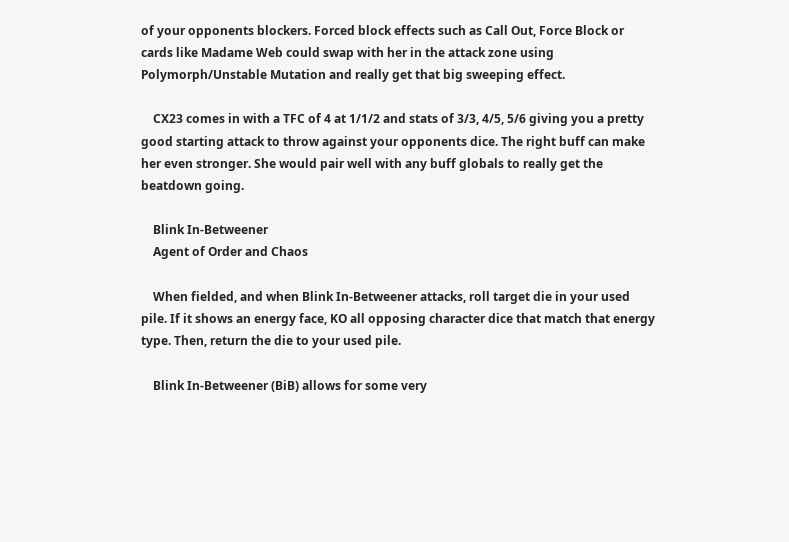of your opponents blockers. Forced block effects such as Call Out, Force Block or cards like Madame Web could swap with her in the attack zone using Polymorph/Unstable Mutation and really get that big sweeping effect.

    CX23 comes in with a TFC of 4 at 1/1/2 and stats of 3/3, 4/5, 5/6 giving you a pretty good starting attack to throw against your opponents dice. The right buff can make her even stronger. She would pair well with any buff globals to really get the beatdown going.

    Blink In-Betweener
    Agent of Order and Chaos

    When fielded, and when Blink In-Betweener attacks, roll target die in your used pile. If it shows an energy face, KO all opposing character dice that match that energy type. Then, return the die to your used pile.

    Blink In-Betweener (BiB) allows for some very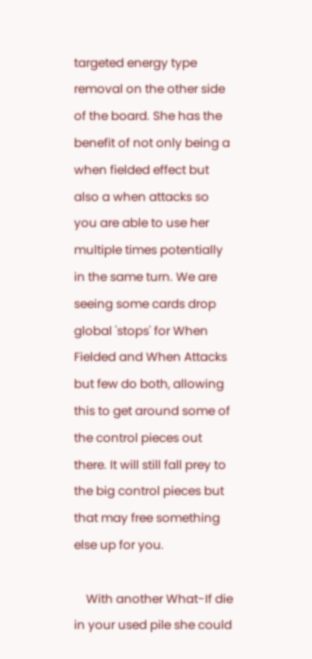targeted energy type removal on the other side of the board. She has the benefit of not only being a when fielded effect but also a when attacks so you are able to use her multiple times potentially in the same turn. We are seeing some cards drop global 'stops' for When Fielded and When Attacks but few do both, allowing this to get around some of the control pieces out there. It will still fall prey to the big control pieces but that may free something else up for you.

    With another What-If die in your used pile she could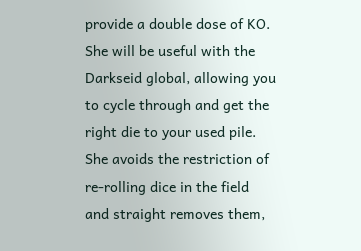provide a double dose of KO. She will be useful with the Darkseid global, allowing you to cycle through and get the right die to your used pile. She avoids the restriction of re-rolling dice in the field and straight removes them,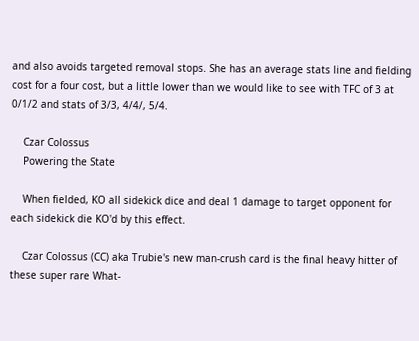and also avoids targeted removal stops. She has an average stats line and fielding cost for a four cost, but a little lower than we would like to see with TFC of 3 at 0/1/2 and stats of 3/3, 4/4/, 5/4.

    Czar Colossus
    Powering the State

    When fielded, KO all sidekick dice and deal 1 damage to target opponent for each sidekick die KO'd by this effect.

    Czar Colossus (CC) aka Trubie's new man-crush card is the final heavy hitter of these super rare What-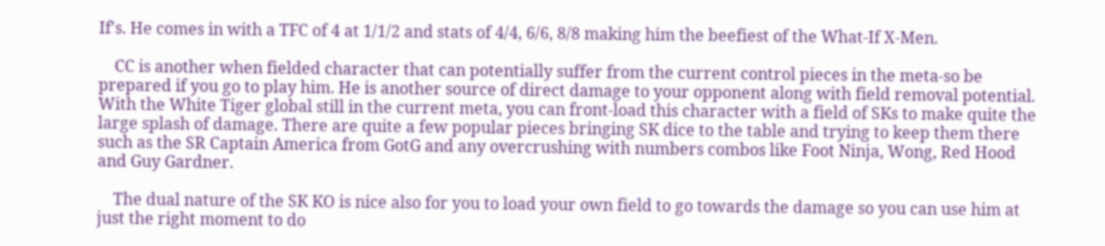If's. He comes in with a TFC of 4 at 1/1/2 and stats of 4/4, 6/6, 8/8 making him the beefiest of the What-If X-Men.

    CC is another when fielded character that can potentially suffer from the current control pieces in the meta-so be prepared if you go to play him. He is another source of direct damage to your opponent along with field removal potential. With the White Tiger global still in the current meta, you can front-load this character with a field of SKs to make quite the large splash of damage. There are quite a few popular pieces bringing SK dice to the table and trying to keep them there such as the SR Captain America from GotG and any overcrushing with numbers combos like Foot Ninja, Wong, Red Hood and Guy Gardner.

    The dual nature of the SK KO is nice also for you to load your own field to go towards the damage so you can use him at just the right moment to do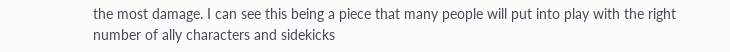the most damage. I can see this being a piece that many people will put into play with the right number of ally characters and sidekicks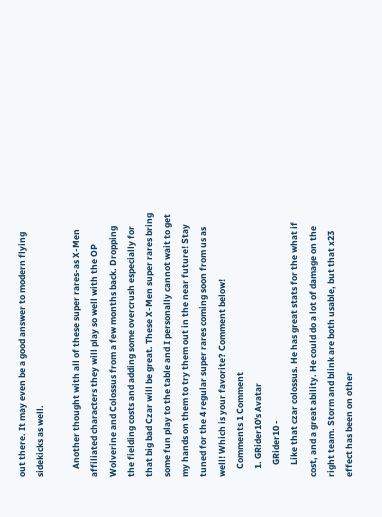out there. It may even be a good answer to modern flying sidekicks as well.

    Another thought with all of these super rares-as X-Men affiliated characters they will play so well with the OP Wolverine and Colossus from a few months back. Dropping the fielding costs and adding some overcrush especially for that big bad Czar will be great. These X-Men super rares bring some fun play to the table and I personally cannot wait to get my hands on them to try them out in the near future! Stay tuned for the 4 regular super rares coming soon from us as well! Which is your favorite? Comment below!
    Comments 1 Comment
    1. GRider10's Avatar
      GRider10 -
      Like that czar colossus. He has great stats for the what if cost, and a great ability. He could do a lot of damage on the right team. Storm and blink are both usable, but that x23 effect has been on other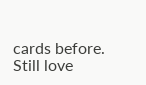cards before. Still love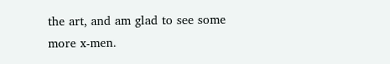the art, and am glad to see some more x-men.